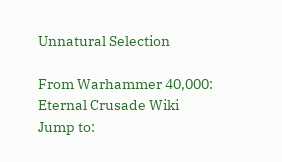Unnatural Selection

From Warhammer 40,000: Eternal Crusade Wiki
Jump to: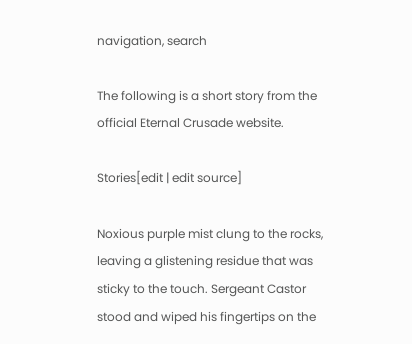navigation, search

The following is a short story from the official Eternal Crusade website.

Stories[edit | edit source]

Noxious purple mist clung to the rocks, leaving a glistening residue that was sticky to the touch. Sergeant Castor stood and wiped his fingertips on the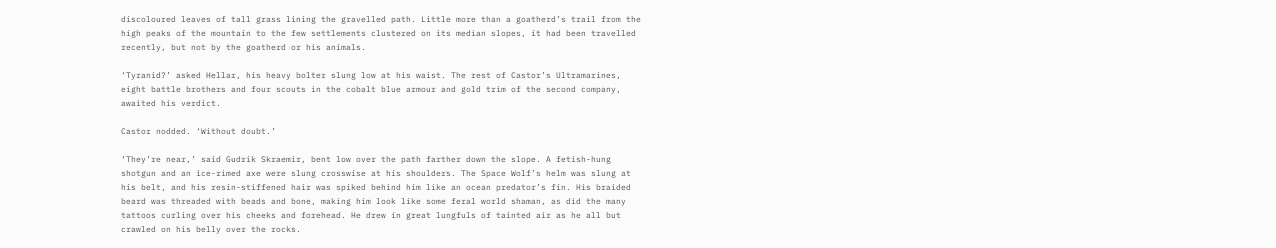discoloured leaves of tall grass lining the gravelled path. Little more than a goatherd’s trail from the high peaks of the mountain to the few settlements clustered on its median slopes, it had been travelled recently, but not by the goatherd or his animals.

‘Tyranid?’ asked Hellar, his heavy bolter slung low at his waist. The rest of Castor’s Ultramarines, eight battle brothers and four scouts in the cobalt blue armour and gold trim of the second company, awaited his verdict.

Castor nodded. ‘Without doubt.’

‘They’re near,’ said Gudrik Skraemir, bent low over the path farther down the slope. A fetish-hung shotgun and an ice-rimed axe were slung crosswise at his shoulders. The Space Wolf’s helm was slung at his belt, and his resin-stiffened hair was spiked behind him like an ocean predator’s fin. His braided beard was threaded with beads and bone, making him look like some feral world shaman, as did the many tattoos curling over his cheeks and forehead. He drew in great lungfuls of tainted air as he all but crawled on his belly over the rocks.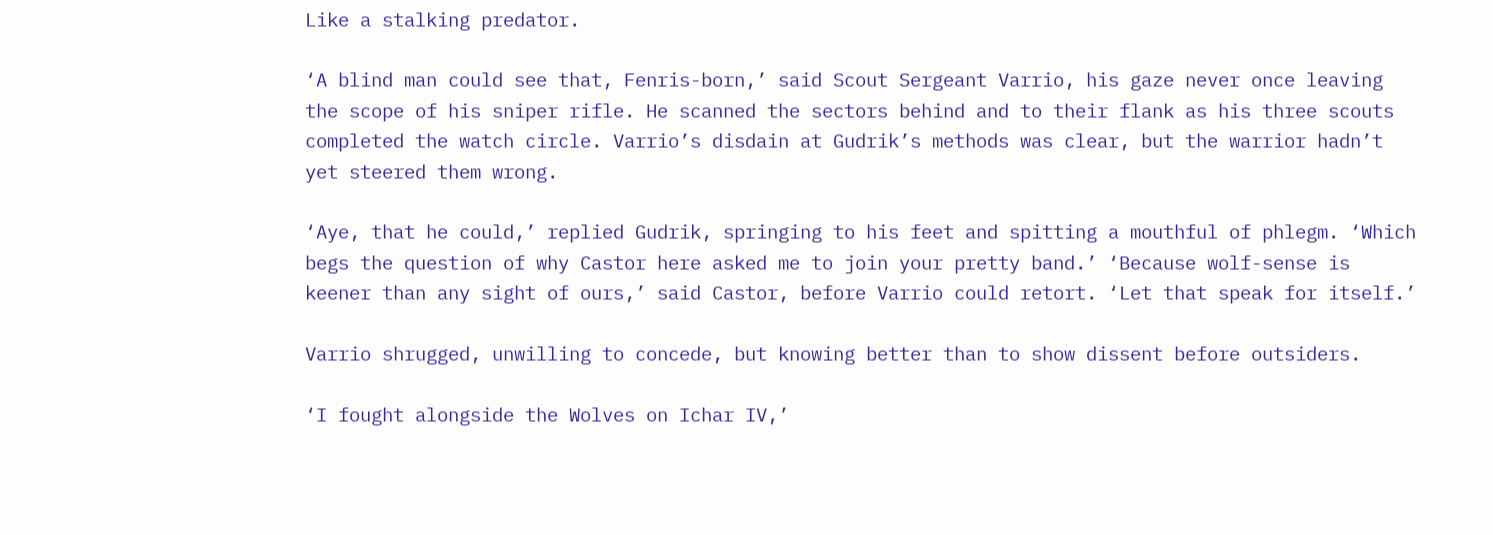Like a stalking predator.

‘A blind man could see that, Fenris-born,’ said Scout Sergeant Varrio, his gaze never once leaving the scope of his sniper rifle. He scanned the sectors behind and to their flank as his three scouts completed the watch circle. Varrio’s disdain at Gudrik’s methods was clear, but the warrior hadn’t yet steered them wrong.

‘Aye, that he could,’ replied Gudrik, springing to his feet and spitting a mouthful of phlegm. ‘Which begs the question of why Castor here asked me to join your pretty band.’ ‘Because wolf-sense is keener than any sight of ours,’ said Castor, before Varrio could retort. ‘Let that speak for itself.’

Varrio shrugged, unwilling to concede, but knowing better than to show dissent before outsiders.

‘I fought alongside the Wolves on Ichar IV,’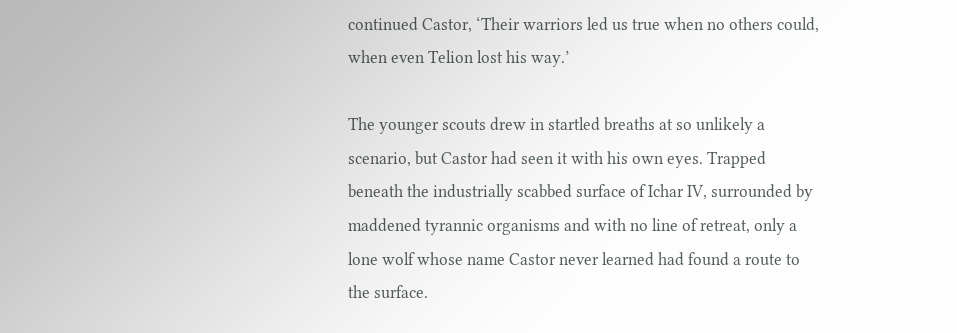continued Castor, ‘Their warriors led us true when no others could, when even Telion lost his way.’

The younger scouts drew in startled breaths at so unlikely a scenario, but Castor had seen it with his own eyes. Trapped beneath the industrially scabbed surface of Ichar IV, surrounded by maddened tyrannic organisms and with no line of retreat, only a lone wolf whose name Castor never learned had found a route to the surface.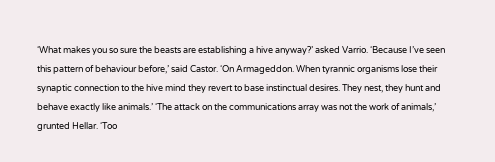‘What makes you so sure the beasts are establishing a hive anyway?’ asked Varrio. ‘Because I’ve seen this pattern of behaviour before,’ said Castor. ‘On Armageddon. When tyrannic organisms lose their synaptic connection to the hive mind they revert to base instinctual desires. They nest, they hunt and behave exactly like animals.’ ‘The attack on the communications array was not the work of animals,’ grunted Hellar. ‘Too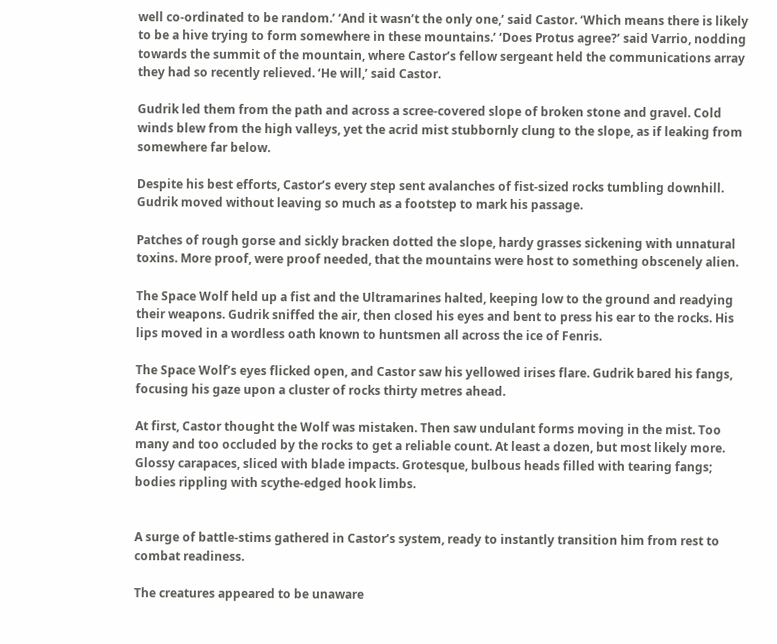well co-ordinated to be random.’ ‘And it wasn’t the only one,’ said Castor. ‘Which means there is likely to be a hive trying to form somewhere in these mountains.’ ‘Does Protus agree?’ said Varrio, nodding towards the summit of the mountain, where Castor’s fellow sergeant held the communications array they had so recently relieved. ‘He will,’ said Castor.

Gudrik led them from the path and across a scree-covered slope of broken stone and gravel. Cold winds blew from the high valleys, yet the acrid mist stubbornly clung to the slope, as if leaking from somewhere far below.

Despite his best efforts, Castor’s every step sent avalanches of fist-sized rocks tumbling downhill. Gudrik moved without leaving so much as a footstep to mark his passage.

Patches of rough gorse and sickly bracken dotted the slope, hardy grasses sickening with unnatural toxins. More proof, were proof needed, that the mountains were host to something obscenely alien.

The Space Wolf held up a fist and the Ultramarines halted, keeping low to the ground and readying their weapons. Gudrik sniffed the air, then closed his eyes and bent to press his ear to the rocks. His lips moved in a wordless oath known to huntsmen all across the ice of Fenris.

The Space Wolf’s eyes flicked open, and Castor saw his yellowed irises flare. Gudrik bared his fangs, focusing his gaze upon a cluster of rocks thirty metres ahead.

At first, Castor thought the Wolf was mistaken. Then saw undulant forms moving in the mist. Too many and too occluded by the rocks to get a reliable count. At least a dozen, but most likely more. Glossy carapaces, sliced with blade impacts. Grotesque, bulbous heads filled with tearing fangs; bodies rippling with scythe-edged hook limbs.


A surge of battle-stims gathered in Castor’s system, ready to instantly transition him from rest to combat readiness.

The creatures appeared to be unaware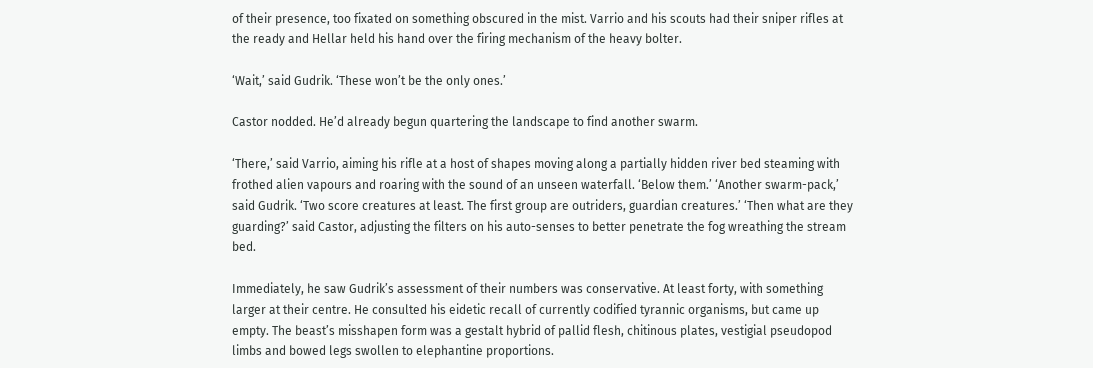of their presence, too fixated on something obscured in the mist. Varrio and his scouts had their sniper rifles at the ready and Hellar held his hand over the firing mechanism of the heavy bolter.

‘Wait,’ said Gudrik. ‘These won’t be the only ones.’

Castor nodded. He’d already begun quartering the landscape to find another swarm.

‘There,’ said Varrio, aiming his rifle at a host of shapes moving along a partially hidden river bed steaming with frothed alien vapours and roaring with the sound of an unseen waterfall. ‘Below them.’ ‘Another swarm-pack,’ said Gudrik. ‘Two score creatures at least. The first group are outriders, guardian creatures.’ ‘Then what are they guarding?’ said Castor, adjusting the filters on his auto-senses to better penetrate the fog wreathing the stream bed.

Immediately, he saw Gudrik’s assessment of their numbers was conservative. At least forty, with something larger at their centre. He consulted his eidetic recall of currently codified tyrannic organisms, but came up empty. The beast’s misshapen form was a gestalt hybrid of pallid flesh, chitinous plates, vestigial pseudopod limbs and bowed legs swollen to elephantine proportions.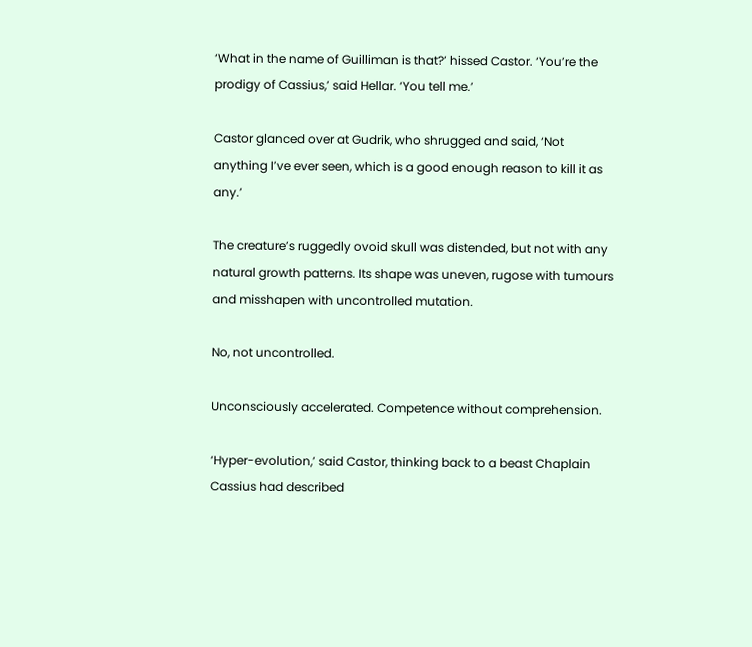‘What in the name of Guilliman is that?’ hissed Castor. ‘You’re the prodigy of Cassius,’ said Hellar. ‘You tell me.’

Castor glanced over at Gudrik, who shrugged and said, ‘Not anything I’ve ever seen, which is a good enough reason to kill it as any.’

The creature’s ruggedly ovoid skull was distended, but not with any natural growth patterns. Its shape was uneven, rugose with tumours and misshapen with uncontrolled mutation.

No, not uncontrolled.

Unconsciously accelerated. Competence without comprehension.

‘Hyper-evolution,’ said Castor, thinking back to a beast Chaplain Cassius had described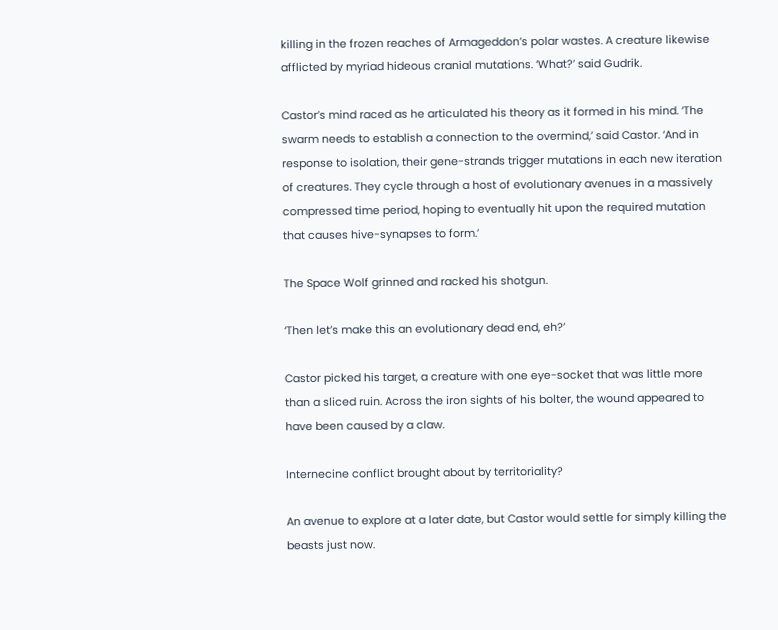killing in the frozen reaches of Armageddon’s polar wastes. A creature likewise afflicted by myriad hideous cranial mutations. ‘What?’ said Gudrik.

Castor’s mind raced as he articulated his theory as it formed in his mind. ‘The swarm needs to establish a connection to the overmind,’ said Castor. ‘And in response to isolation, their gene-strands trigger mutations in each new iteration of creatures. They cycle through a host of evolutionary avenues in a massively compressed time period, hoping to eventually hit upon the required mutation that causes hive-synapses to form.’

The Space Wolf grinned and racked his shotgun.

‘Then let’s make this an evolutionary dead end, eh?’

Castor picked his target, a creature with one eye-socket that was little more than a sliced ruin. Across the iron sights of his bolter, the wound appeared to have been caused by a claw.

Internecine conflict brought about by territoriality?

An avenue to explore at a later date, but Castor would settle for simply killing the beasts just now.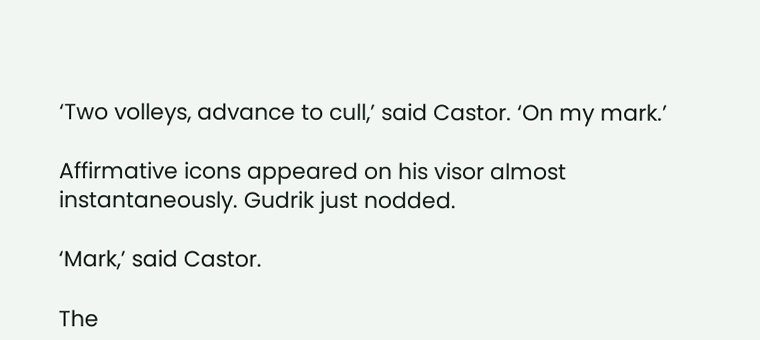‘Two volleys, advance to cull,’ said Castor. ‘On my mark.’

Affirmative icons appeared on his visor almost instantaneously. Gudrik just nodded.

‘Mark,’ said Castor.

The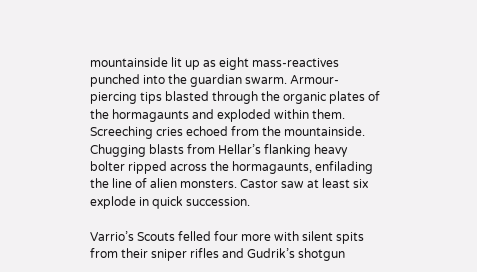mountainside lit up as eight mass-reactives punched into the guardian swarm. Armour-piercing tips blasted through the organic plates of the hormagaunts and exploded within them. Screeching cries echoed from the mountainside. Chugging blasts from Hellar’s flanking heavy bolter ripped across the hormagaunts, enfilading the line of alien monsters. Castor saw at least six explode in quick succession.

Varrio’s Scouts felled four more with silent spits from their sniper rifles and Gudrik’s shotgun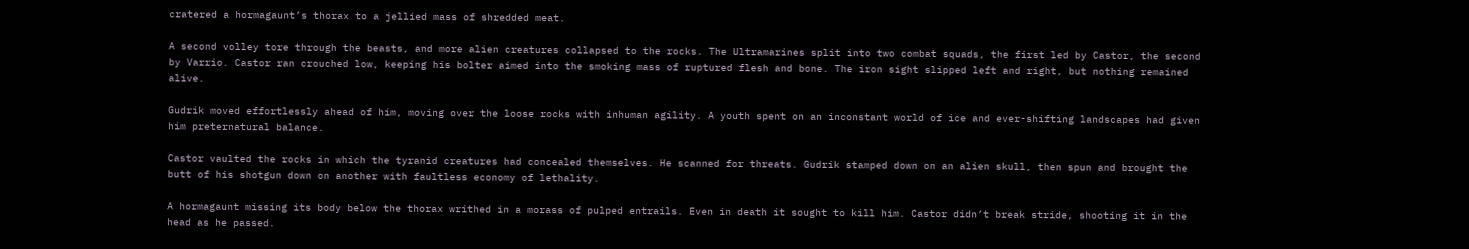cratered a hormagaunt’s thorax to a jellied mass of shredded meat.

A second volley tore through the beasts, and more alien creatures collapsed to the rocks. The Ultramarines split into two combat squads, the first led by Castor, the second by Varrio. Castor ran crouched low, keeping his bolter aimed into the smoking mass of ruptured flesh and bone. The iron sight slipped left and right, but nothing remained alive.

Gudrik moved effortlessly ahead of him, moving over the loose rocks with inhuman agility. A youth spent on an inconstant world of ice and ever-shifting landscapes had given him preternatural balance.

Castor vaulted the rocks in which the tyranid creatures had concealed themselves. He scanned for threats. Gudrik stamped down on an alien skull, then spun and brought the butt of his shotgun down on another with faultless economy of lethality.

A hormagaunt missing its body below the thorax writhed in a morass of pulped entrails. Even in death it sought to kill him. Castor didn’t break stride, shooting it in the head as he passed.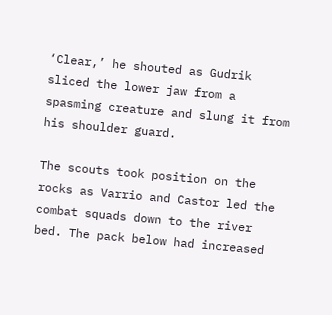‘Clear,’ he shouted as Gudrik sliced the lower jaw from a spasming creature and slung it from his shoulder guard.

The scouts took position on the rocks as Varrio and Castor led the combat squads down to the river bed. The pack below had increased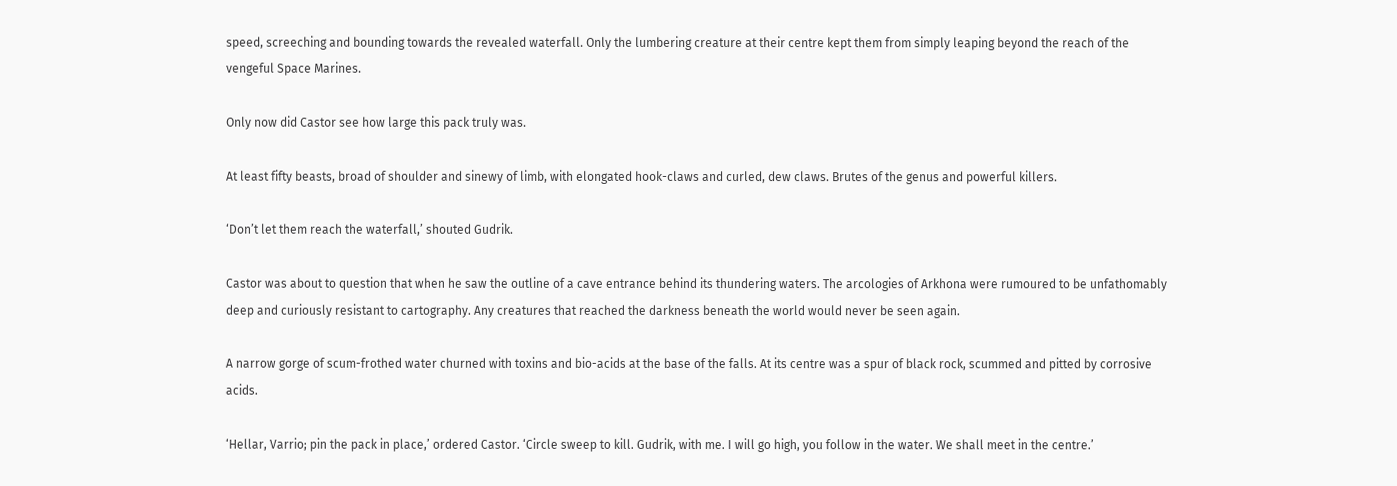speed, screeching and bounding towards the revealed waterfall. Only the lumbering creature at their centre kept them from simply leaping beyond the reach of the vengeful Space Marines.

Only now did Castor see how large this pack truly was.

At least fifty beasts, broad of shoulder and sinewy of limb, with elongated hook-claws and curled, dew claws. Brutes of the genus and powerful killers.

‘Don’t let them reach the waterfall,’ shouted Gudrik.

Castor was about to question that when he saw the outline of a cave entrance behind its thundering waters. The arcologies of Arkhona were rumoured to be unfathomably deep and curiously resistant to cartography. Any creatures that reached the darkness beneath the world would never be seen again.

A narrow gorge of scum-frothed water churned with toxins and bio-acids at the base of the falls. At its centre was a spur of black rock, scummed and pitted by corrosive acids.

‘Hellar, Varrio; pin the pack in place,’ ordered Castor. ‘Circle sweep to kill. Gudrik, with me. I will go high, you follow in the water. We shall meet in the centre.’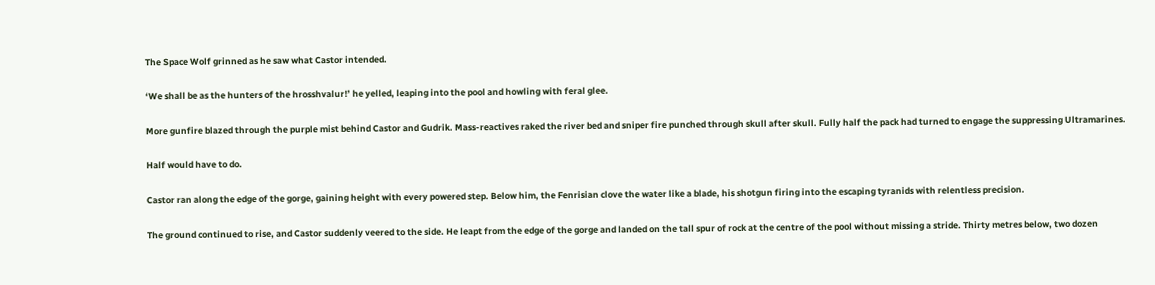The Space Wolf grinned as he saw what Castor intended.

‘We shall be as the hunters of the hrosshvalur!’ he yelled, leaping into the pool and howling with feral glee.

More gunfire blazed through the purple mist behind Castor and Gudrik. Mass-reactives raked the river bed and sniper fire punched through skull after skull. Fully half the pack had turned to engage the suppressing Ultramarines.

Half would have to do.

Castor ran along the edge of the gorge, gaining height with every powered step. Below him, the Fenrisian clove the water like a blade, his shotgun firing into the escaping tyranids with relentless precision.

The ground continued to rise, and Castor suddenly veered to the side. He leapt from the edge of the gorge and landed on the tall spur of rock at the centre of the pool without missing a stride. Thirty metres below, two dozen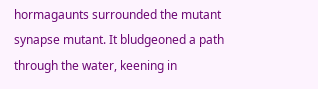hormagaunts surrounded the mutant synapse mutant. It bludgeoned a path through the water, keening in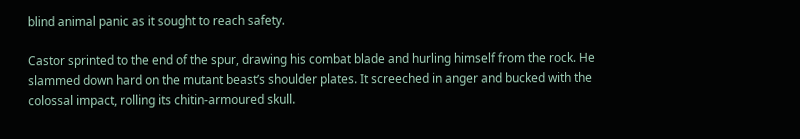blind animal panic as it sought to reach safety.

Castor sprinted to the end of the spur, drawing his combat blade and hurling himself from the rock. He slammed down hard on the mutant beast’s shoulder plates. It screeched in anger and bucked with the colossal impact, rolling its chitin-armoured skull.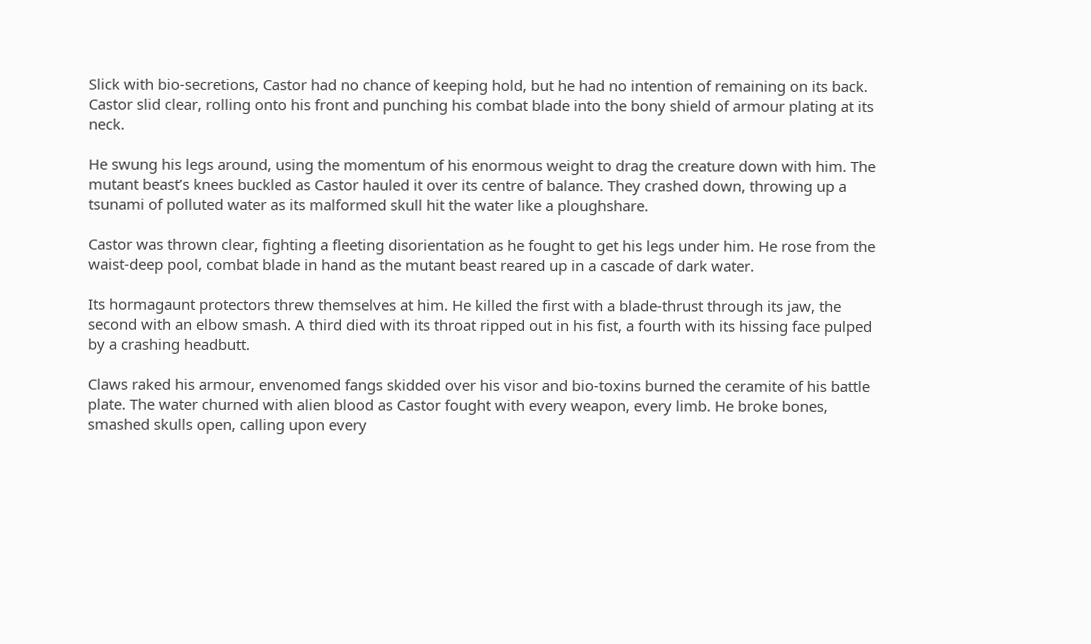Slick with bio-secretions, Castor had no chance of keeping hold, but he had no intention of remaining on its back. Castor slid clear, rolling onto his front and punching his combat blade into the bony shield of armour plating at its neck.

He swung his legs around, using the momentum of his enormous weight to drag the creature down with him. The mutant beast’s knees buckled as Castor hauled it over its centre of balance. They crashed down, throwing up a tsunami of polluted water as its malformed skull hit the water like a ploughshare.

Castor was thrown clear, fighting a fleeting disorientation as he fought to get his legs under him. He rose from the waist-deep pool, combat blade in hand as the mutant beast reared up in a cascade of dark water.

Its hormagaunt protectors threw themselves at him. He killed the first with a blade-thrust through its jaw, the second with an elbow smash. A third died with its throat ripped out in his fist, a fourth with its hissing face pulped by a crashing headbutt.

Claws raked his armour, envenomed fangs skidded over his visor and bio-toxins burned the ceramite of his battle plate. The water churned with alien blood as Castor fought with every weapon, every limb. He broke bones, smashed skulls open, calling upon every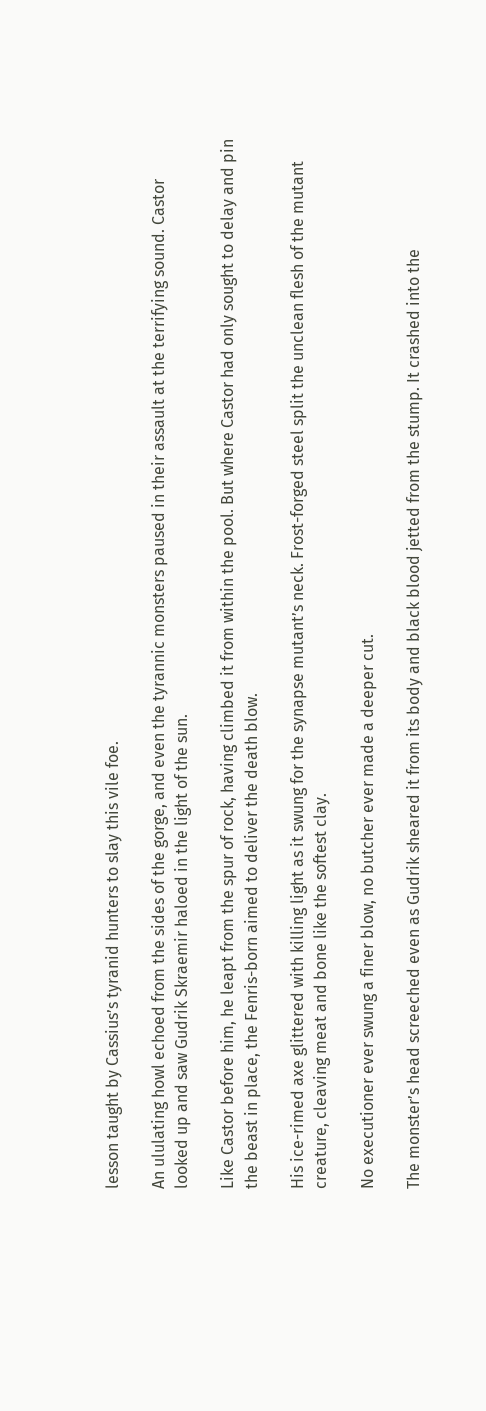lesson taught by Cassius’s tyranid hunters to slay this vile foe.

An ululating howl echoed from the sides of the gorge, and even the tyrannic monsters paused in their assault at the terrifying sound. Castor looked up and saw Gudrik Skraemir haloed in the light of the sun.

Like Castor before him, he leapt from the spur of rock, having climbed it from within the pool. But where Castor had only sought to delay and pin the beast in place, the Fenris-born aimed to deliver the death blow.

His ice-rimed axe glittered with killing light as it swung for the synapse mutant’s neck. Frost-forged steel split the unclean flesh of the mutant creature, cleaving meat and bone like the softest clay.

No executioner ever swung a finer blow, no butcher ever made a deeper cut.

The monster’s head screeched even as Gudrik sheared it from its body and black blood jetted from the stump. It crashed into the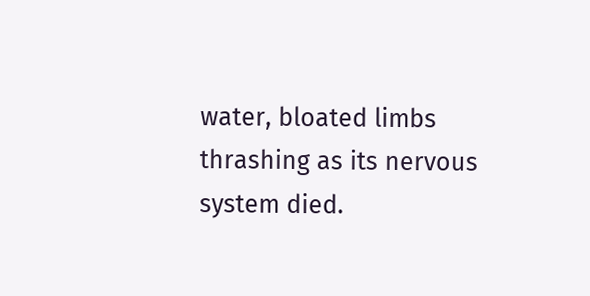water, bloated limbs thrashing as its nervous system died.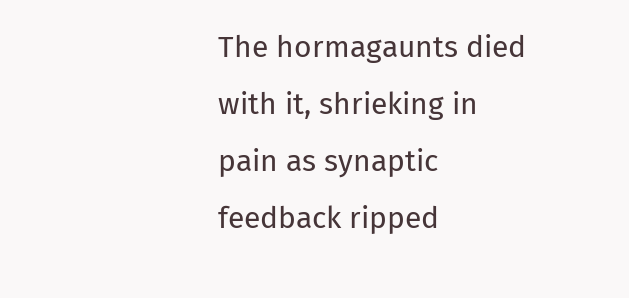The hormagaunts died with it, shrieking in pain as synaptic feedback ripped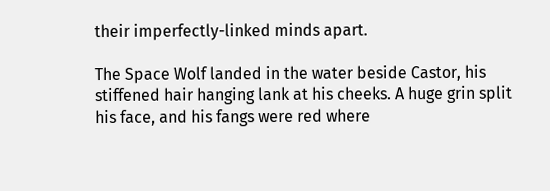their imperfectly-linked minds apart.

The Space Wolf landed in the water beside Castor, his stiffened hair hanging lank at his cheeks. A huge grin split his face, and his fangs were red where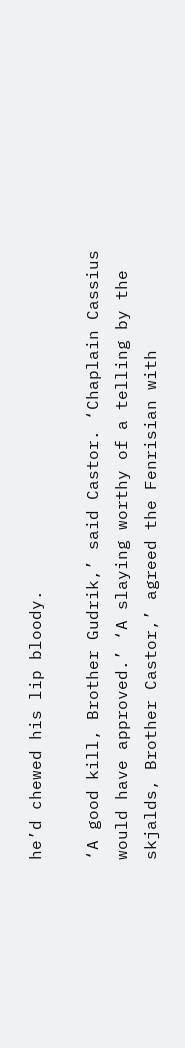he’d chewed his lip bloody.

‘A good kill, Brother Gudrik,’ said Castor. ‘Chaplain Cassius would have approved.’ ‘A slaying worthy of a telling by the skjalds, Brother Castor,’ agreed the Fenrisian with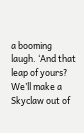a booming laugh. ‘And that leap of yours? We’ll make a Skyclaw out of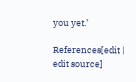you yet.’

References[edit | edit source]